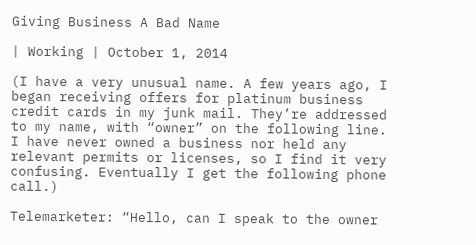Giving Business A Bad Name

| Working | October 1, 2014

(I have a very unusual name. A few years ago, I began receiving offers for platinum business credit cards in my junk mail. They’re addressed to my name, with “owner” on the following line. I have never owned a business nor held any relevant permits or licenses, so I find it very confusing. Eventually I get the following phone call.)

Telemarketer: “Hello, can I speak to the owner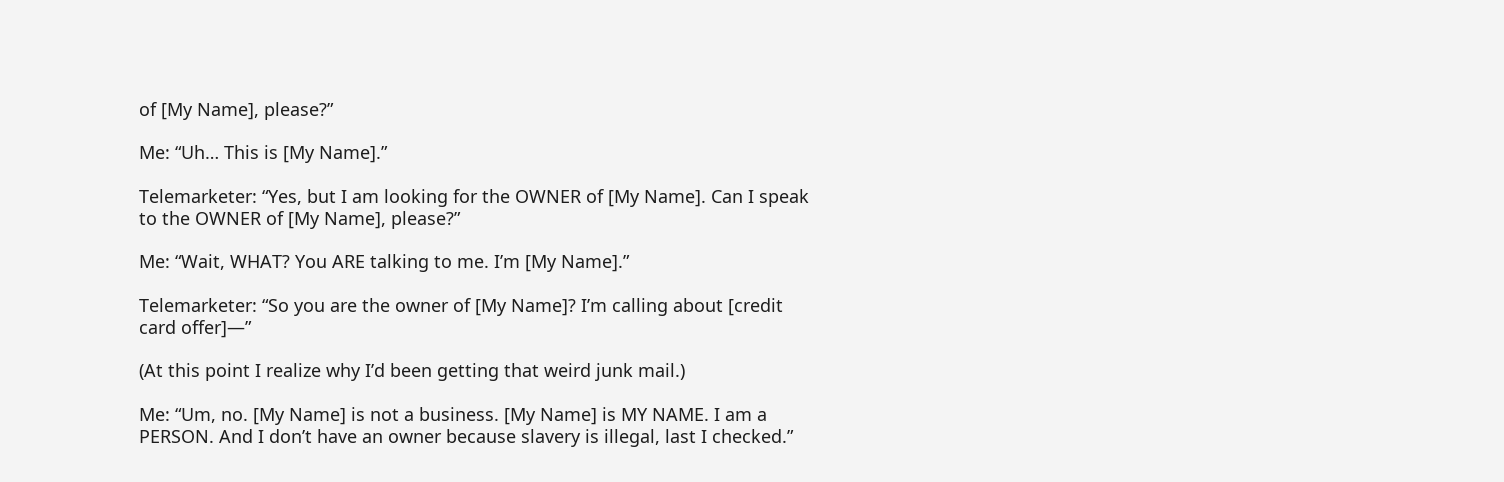of [My Name], please?”

Me: “Uh… This is [My Name].”

Telemarketer: “Yes, but I am looking for the OWNER of [My Name]. Can I speak to the OWNER of [My Name], please?”

Me: “Wait, WHAT? You ARE talking to me. I’m [My Name].”

Telemarketer: “So you are the owner of [My Name]? I’m calling about [credit card offer]—”

(At this point I realize why I’d been getting that weird junk mail.)

Me: “Um, no. [My Name] is not a business. [My Name] is MY NAME. I am a PERSON. And I don’t have an owner because slavery is illegal, last I checked.”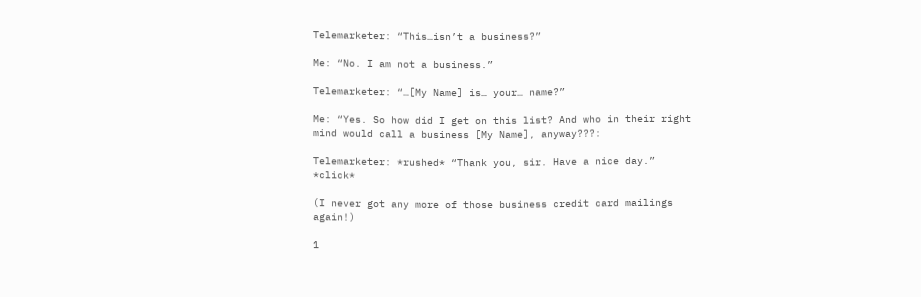Telemarketer: “This…isn’t a business?”

Me: “No. I am not a business.”

Telemarketer: “…[My Name] is… your… name?”

Me: “Yes. So how did I get on this list? And who in their right mind would call a business [My Name], anyway???:

Telemarketer: *rushed* “Thank you, sir. Have a nice day.” *click*

(I never got any more of those business credit card mailings again!)

1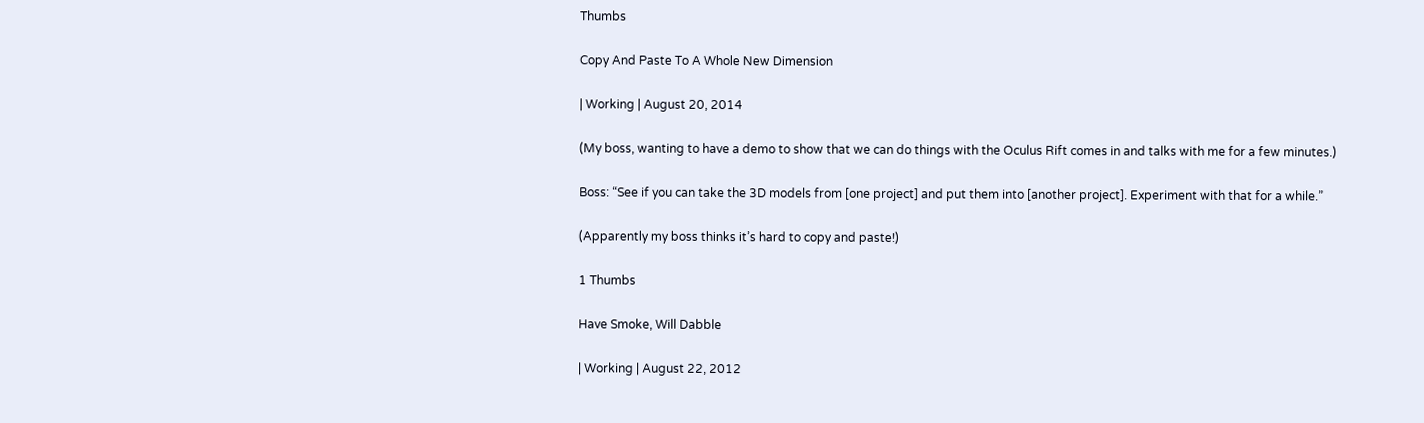Thumbs

Copy And Paste To A Whole New Dimension

| Working | August 20, 2014

(My boss, wanting to have a demo to show that we can do things with the Oculus Rift comes in and talks with me for a few minutes.)

Boss: “See if you can take the 3D models from [one project] and put them into [another project]. Experiment with that for a while.”

(Apparently my boss thinks it’s hard to copy and paste!)

1 Thumbs

Have Smoke, Will Dabble

| Working | August 22, 2012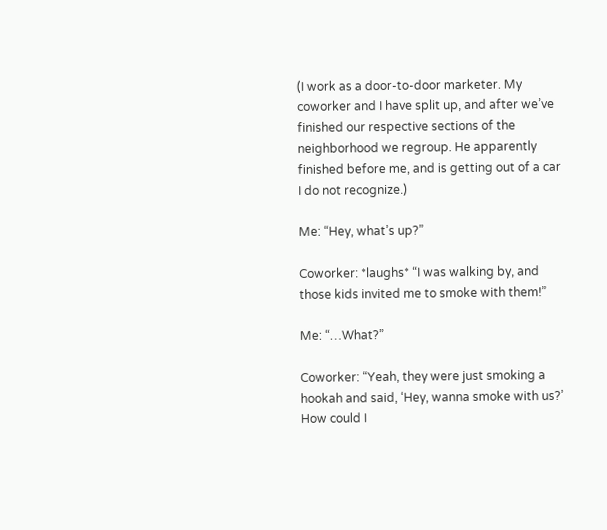(I work as a door-to-door marketer. My coworker and I have split up, and after we’ve finished our respective sections of the neighborhood we regroup. He apparently finished before me, and is getting out of a car I do not recognize.)

Me: “Hey, what’s up?”

Coworker: *laughs* “I was walking by, and those kids invited me to smoke with them!”

Me: “…What?”

Coworker: “Yeah, they were just smoking a hookah and said, ‘Hey, wanna smoke with us?’ How could I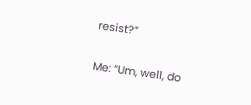resist?”

Me: “Um, well, do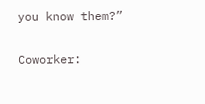you know them?”

Coworker: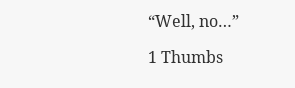“Well, no…”

1 Thumbs